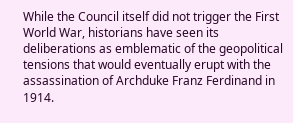While the Council itself did not trigger the First World War, historians have seen its deliberations as emblematic of the geopolitical tensions that would eventually erupt with the assassination of Archduke Franz Ferdinand in 1914.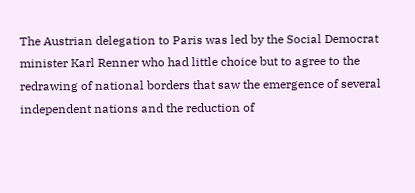The Austrian delegation to Paris was led by the Social Democrat minister Karl Renner who had little choice but to agree to the redrawing of national borders that saw the emergence of several independent nations and the reduction of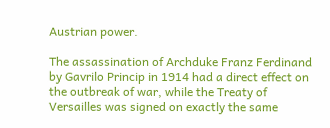Austrian power.

The assassination of Archduke Franz Ferdinand by Gavrilo Princip in 1914 had a direct effect on the outbreak of war, while the Treaty of Versailles was signed on exactly the same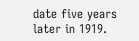date five years later in 1919.